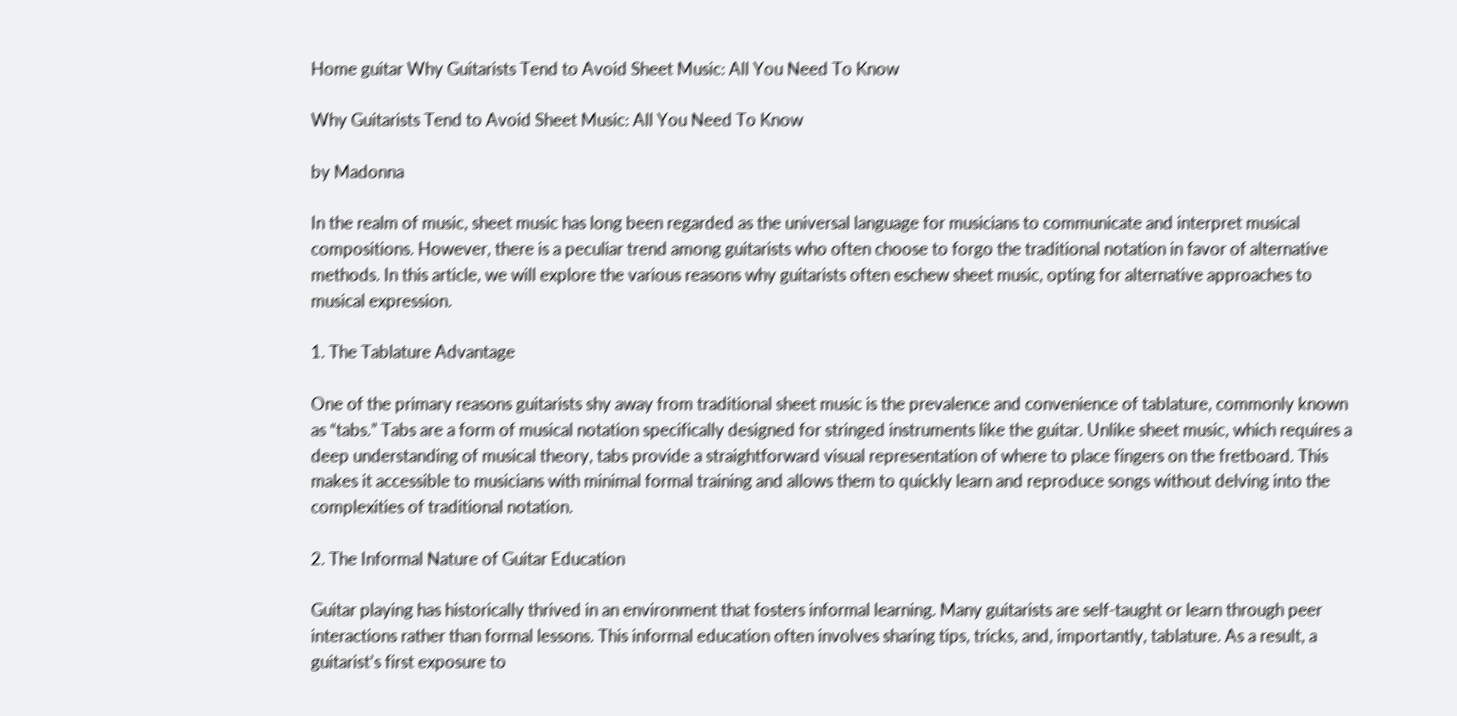Home guitar Why Guitarists Tend to Avoid Sheet Music: All You Need To Know

Why Guitarists Tend to Avoid Sheet Music: All You Need To Know

by Madonna

In the realm of music, sheet music has long been regarded as the universal language for musicians to communicate and interpret musical compositions. However, there is a peculiar trend among guitarists who often choose to forgo the traditional notation in favor of alternative methods. In this article, we will explore the various reasons why guitarists often eschew sheet music, opting for alternative approaches to musical expression.

1. The Tablature Advantage

One of the primary reasons guitarists shy away from traditional sheet music is the prevalence and convenience of tablature, commonly known as “tabs.” Tabs are a form of musical notation specifically designed for stringed instruments like the guitar. Unlike sheet music, which requires a deep understanding of musical theory, tabs provide a straightforward visual representation of where to place fingers on the fretboard. This makes it accessible to musicians with minimal formal training and allows them to quickly learn and reproduce songs without delving into the complexities of traditional notation.

2. The Informal Nature of Guitar Education

Guitar playing has historically thrived in an environment that fosters informal learning. Many guitarists are self-taught or learn through peer interactions rather than formal lessons. This informal education often involves sharing tips, tricks, and, importantly, tablature. As a result, a guitarist’s first exposure to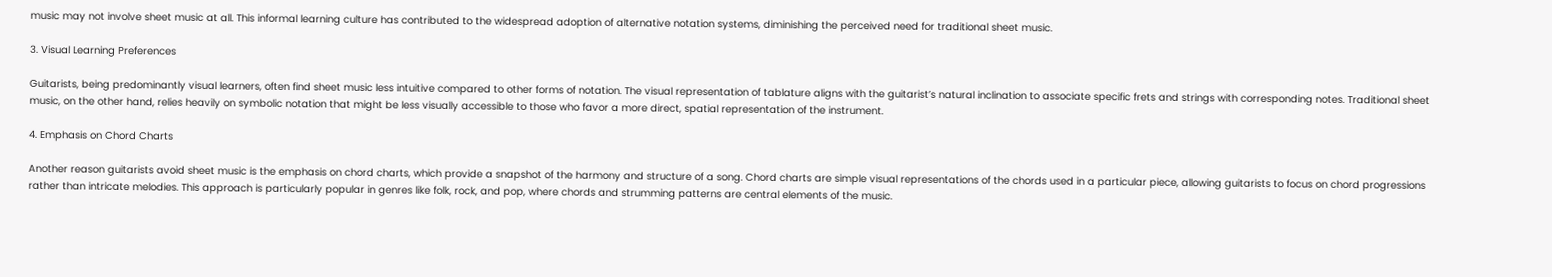music may not involve sheet music at all. This informal learning culture has contributed to the widespread adoption of alternative notation systems, diminishing the perceived need for traditional sheet music.

3. Visual Learning Preferences

Guitarists, being predominantly visual learners, often find sheet music less intuitive compared to other forms of notation. The visual representation of tablature aligns with the guitarist’s natural inclination to associate specific frets and strings with corresponding notes. Traditional sheet music, on the other hand, relies heavily on symbolic notation that might be less visually accessible to those who favor a more direct, spatial representation of the instrument.

4. Emphasis on Chord Charts

Another reason guitarists avoid sheet music is the emphasis on chord charts, which provide a snapshot of the harmony and structure of a song. Chord charts are simple visual representations of the chords used in a particular piece, allowing guitarists to focus on chord progressions rather than intricate melodies. This approach is particularly popular in genres like folk, rock, and pop, where chords and strumming patterns are central elements of the music.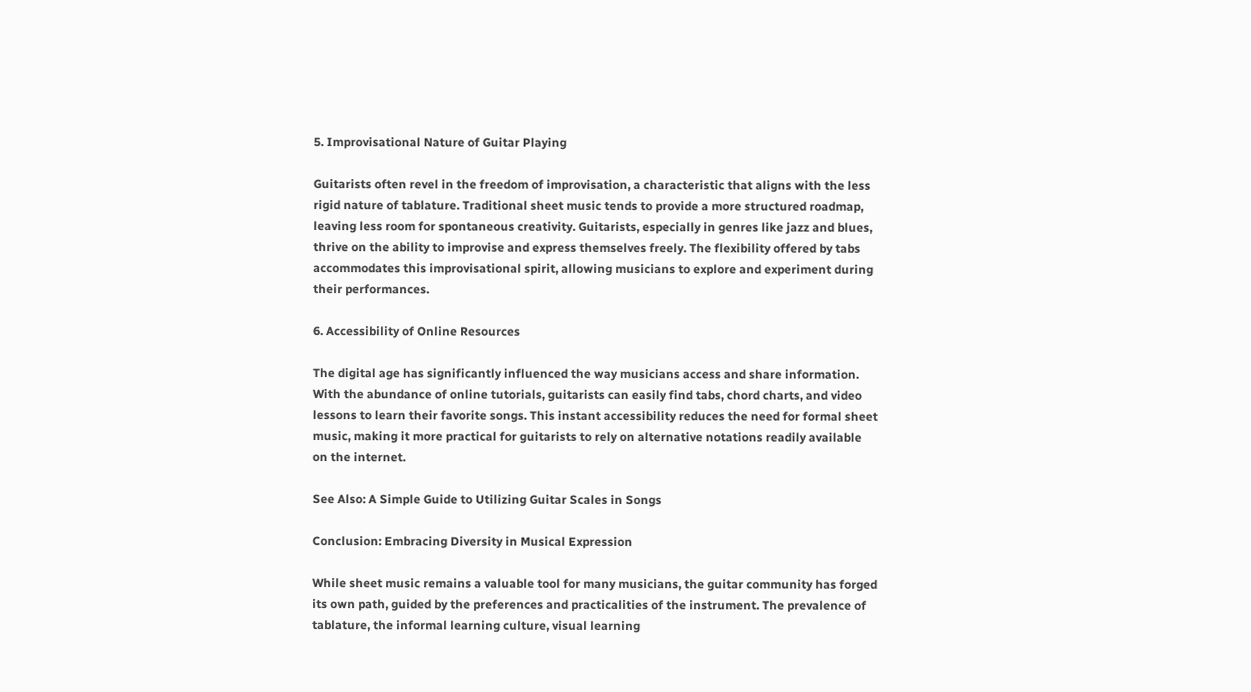5. Improvisational Nature of Guitar Playing

Guitarists often revel in the freedom of improvisation, a characteristic that aligns with the less rigid nature of tablature. Traditional sheet music tends to provide a more structured roadmap, leaving less room for spontaneous creativity. Guitarists, especially in genres like jazz and blues, thrive on the ability to improvise and express themselves freely. The flexibility offered by tabs accommodates this improvisational spirit, allowing musicians to explore and experiment during their performances.

6. Accessibility of Online Resources

The digital age has significantly influenced the way musicians access and share information. With the abundance of online tutorials, guitarists can easily find tabs, chord charts, and video lessons to learn their favorite songs. This instant accessibility reduces the need for formal sheet music, making it more practical for guitarists to rely on alternative notations readily available on the internet.

See Also: A Simple Guide to Utilizing Guitar Scales in Songs

Conclusion: Embracing Diversity in Musical Expression

While sheet music remains a valuable tool for many musicians, the guitar community has forged its own path, guided by the preferences and practicalities of the instrument. The prevalence of tablature, the informal learning culture, visual learning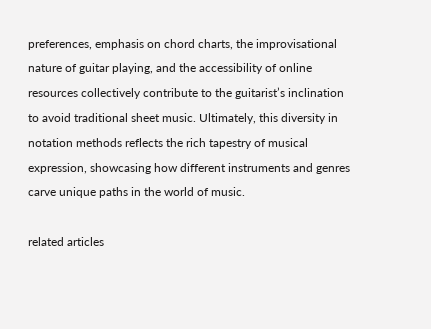preferences, emphasis on chord charts, the improvisational nature of guitar playing, and the accessibility of online resources collectively contribute to the guitarist’s inclination to avoid traditional sheet music. Ultimately, this diversity in notation methods reflects the rich tapestry of musical expression, showcasing how different instruments and genres carve unique paths in the world of music.

related articles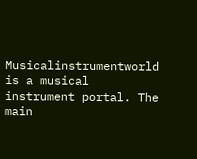Musicalinstrumentworld is a musical instrument portal. The main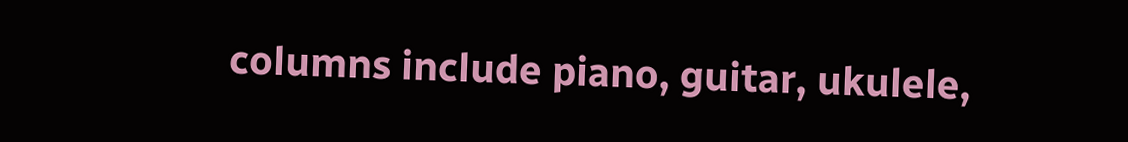columns include piano, guitar, ukulele,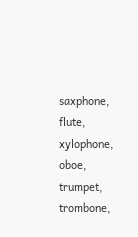saxphone, flute, xylophone, oboe, trumpet, trombone,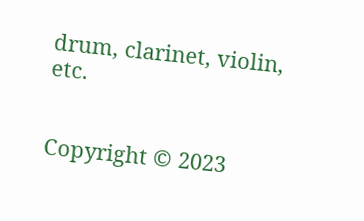drum, clarinet, violin, etc.


Copyright © 2023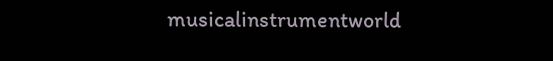musicalinstrumentworld